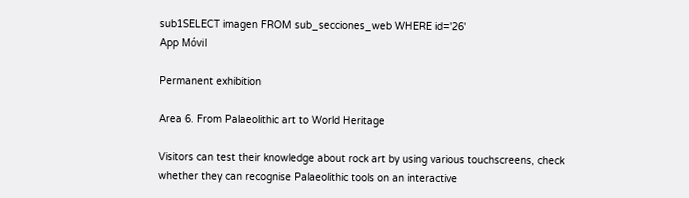sub1SELECT imagen FROM sub_secciones_web WHERE id='26'
App Móvil

Permanent exhibition

Area 6. From Palaeolithic art to World Heritage

Visitors can test their knowledge about rock art by using various touchscreens, check whether they can recognise Palaeolithic tools on an interactive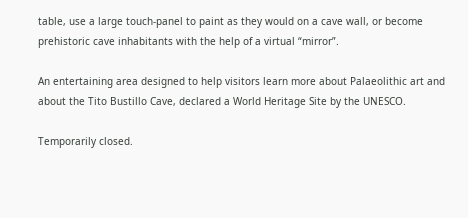table, use a large touch-panel to paint as they would on a cave wall, or become prehistoric cave inhabitants with the help of a virtual “mirror”.

An entertaining area designed to help visitors learn more about Palaeolithic art and about the Tito Bustillo Cave, declared a World Heritage Site by the UNESCO.

Temporarily closed.